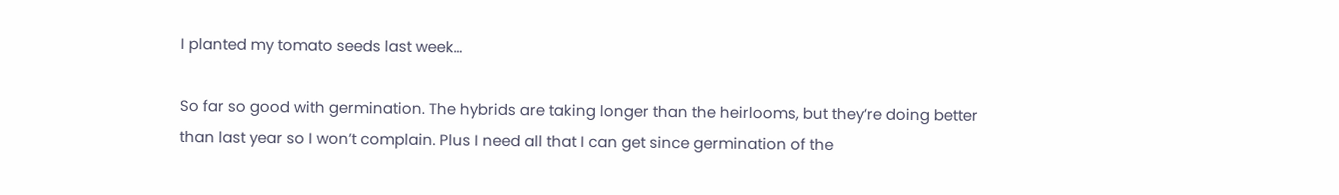I planted my tomato seeds last week…

So far so good with germination. The hybrids are taking longer than the heirlooms, but they’re doing better than last year so I won’t complain. Plus I need all that I can get since germination of the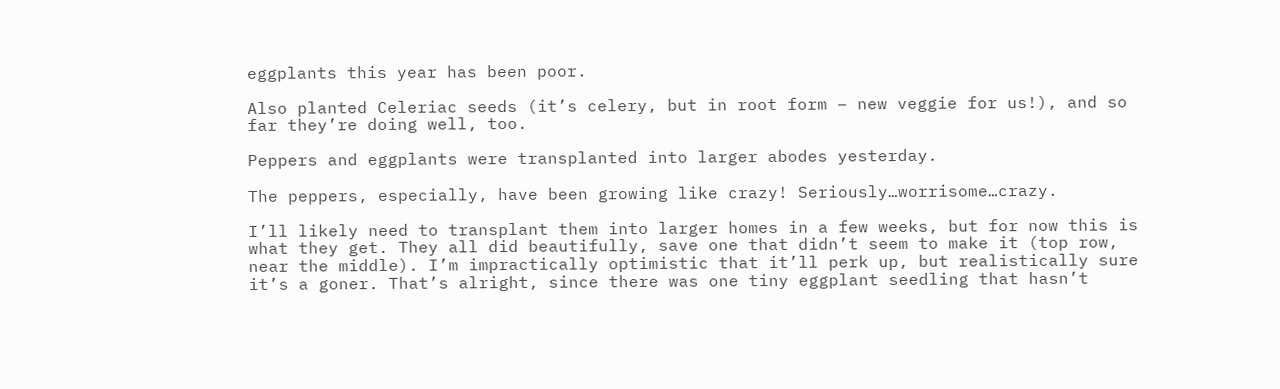eggplants this year has been poor.

Also planted Celeriac seeds (it’s celery, but in root form – new veggie for us!), and so far they’re doing well, too.

Peppers and eggplants were transplanted into larger abodes yesterday.

The peppers, especially, have been growing like crazy! Seriously…worrisome…crazy.

I’ll likely need to transplant them into larger homes in a few weeks, but for now this is what they get. They all did beautifully, save one that didn’t seem to make it (top row, near the middle). I’m impractically optimistic that it’ll perk up, but realistically sure it’s a goner. That’s alright, since there was one tiny eggplant seedling that hasn’t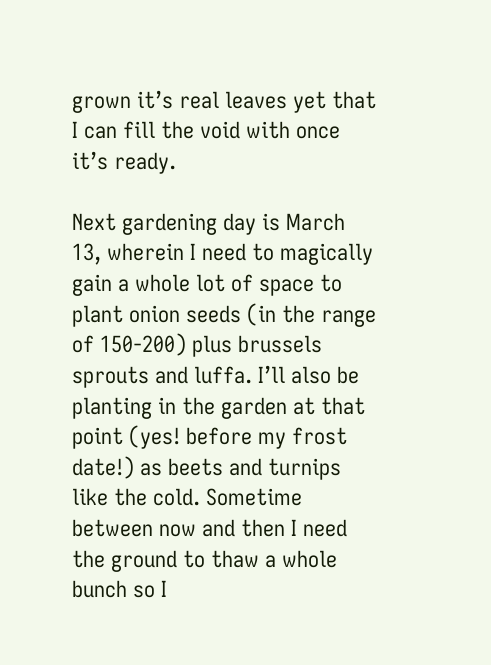grown it’s real leaves yet that I can fill the void with once it’s ready.

Next gardening day is March 13, wherein I need to magically gain a whole lot of space to plant onion seeds (in the range of 150-200) plus brussels sprouts and luffa. I’ll also be planting in the garden at that point (yes! before my frost date!) as beets and turnips like the cold. Sometime between now and then I need the ground to thaw a whole bunch so I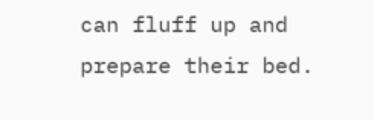can fluff up and prepare their bed.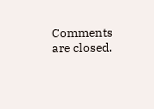Comments are closed.